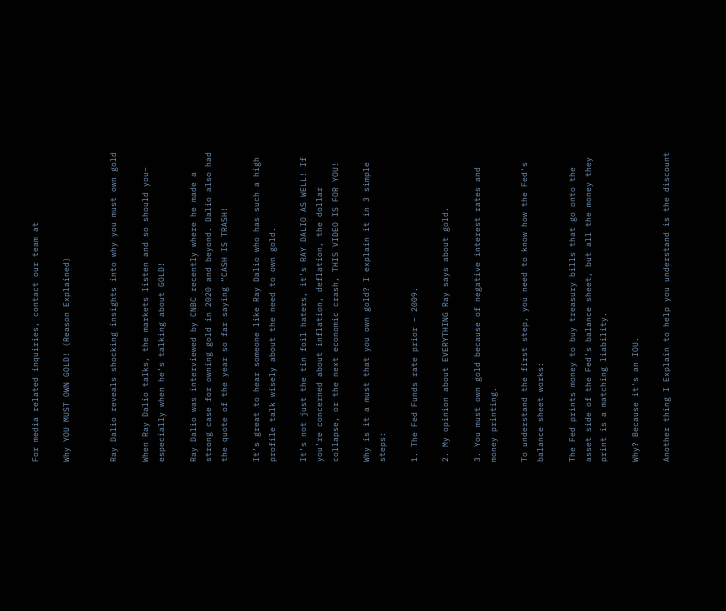For media related inquiries, contact our team at

Why YOU MUST OWN GOLD! (Reason Explained)


Ray Dalio reveals shocking insights into why you must own gold

When Ray Dalio talks, the markets listen and so should you– especially when he’s talking about GOLD!

Ray Dalio was interviewed by CNBC recently where he made a strong case for owning gold in 2020 and beyond. Dalio also had the quote of the year so far saying “CASH IS TRASH!

It’s great to hear someone like Ray Dalio who has such a high profile talk wisely about the need to own gold.

It’s not just the tin foil haters, it’s RAY DALIO AS WELL! If you’re concerned about inflation, deflation, the dollar collapse, or the next economic crash, THIS VIDEO IS FOR YOU!

Why is it a must that you own gold? I explain it in 3 simple steps:

1. The Fed Funds rate prior – 2009.

2. My opinion about EVERYTHING Ray says about gold.

3. You must own gold because of negative interest rates and money printing.

To understand the first step, you need to know how the Fed's balance sheet works:

The Fed prints money to buy treasury bills that go onto the asset side of the Fed's balance sheet, but all the money they print is a matching liability.

Why? Because it's an IOU.

Another thing I Explain to help you understand is the discount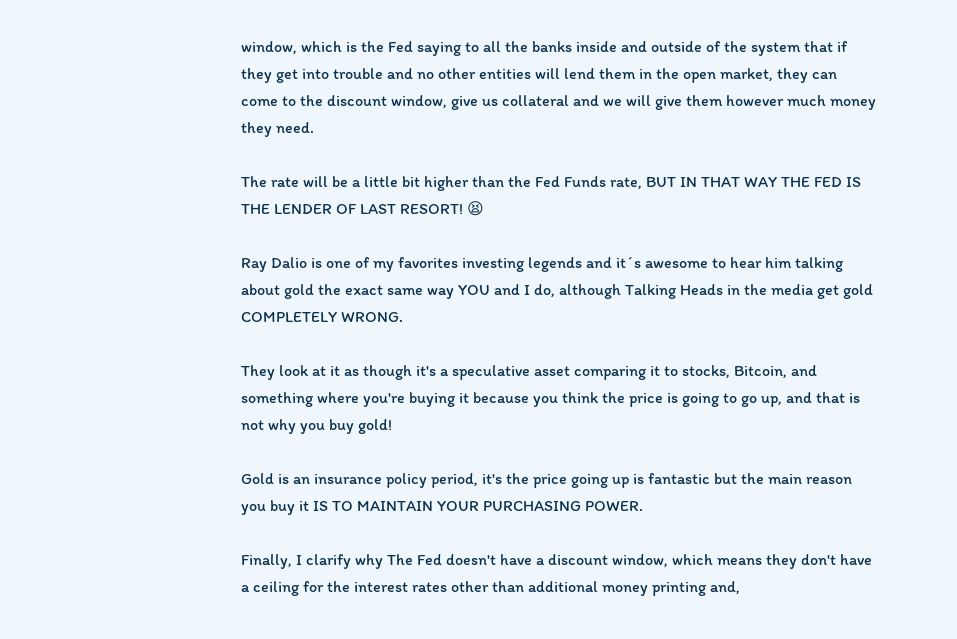window, which is the Fed saying to all the banks inside and outside of the system that if they get into trouble and no other entities will lend them in the open market, they can come to the discount window, give us collateral and we will give them however much money they need.

The rate will be a little bit higher than the Fed Funds rate, BUT IN THAT WAY THE FED IS THE LENDER OF LAST RESORT! 😫

Ray Dalio is one of my favorites investing legends and it´s awesome to hear him talking about gold the exact same way YOU and I do, although Talking Heads in the media get gold COMPLETELY WRONG.

They look at it as though it's a speculative asset comparing it to stocks, Bitcoin, and something where you're buying it because you think the price is going to go up, and that is not why you buy gold!

Gold is an insurance policy period, it's the price going up is fantastic but the main reason you buy it IS TO MAINTAIN YOUR PURCHASING POWER.

Finally, I clarify why The Fed doesn't have a discount window, which means they don't have a ceiling for the interest rates other than additional money printing and,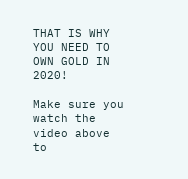THAT IS WHY YOU NEED TO OWN GOLD IN 2020!

Make sure you watch the video above to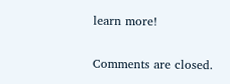learn more!

Comments are closed.